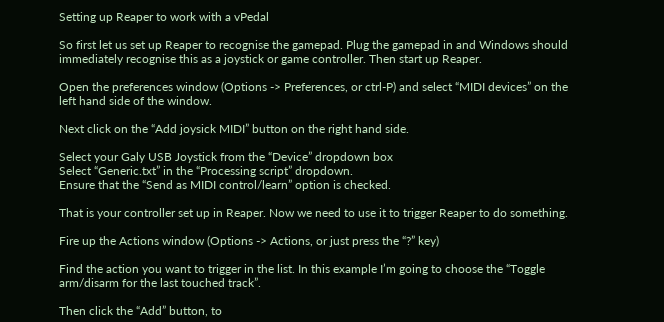Setting up Reaper to work with a vPedal

So first let us set up Reaper to recognise the gamepad. Plug the gamepad in and Windows should immediately recognise this as a joystick or game controller. Then start up Reaper.

Open the preferences window (Options -> Preferences, or ctrl-P) and select “MIDI devices” on the left hand side of the window.

Next click on the “Add joysick MIDI” button on the right hand side.

Select your Galy USB Joystick from the “Device” dropdown box
Select “Generic.txt” in the “Processing script” dropdown.
Ensure that the “Send as MIDI control/learn” option is checked.

That is your controller set up in Reaper. Now we need to use it to trigger Reaper to do something.

Fire up the Actions window (Options -> Actions, or just press the “?” key)

Find the action you want to trigger in the list. In this example I’m going to choose the “Toggle arm/disarm for the last touched track”.

Then click the “Add” button, to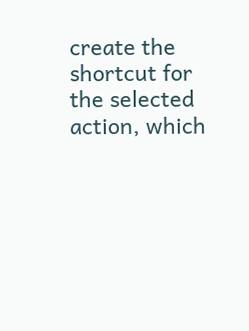create the shortcut for the selected action, which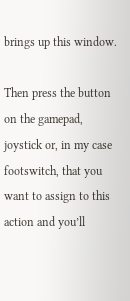brings up this window.

Then press the button on the gamepad, joystick or, in my case footswitch, that you want to assign to this action and you’ll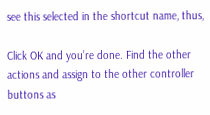see this selected in the shortcut name, thus,

Click OK and you’re done. Find the other actions and assign to the other controller buttons as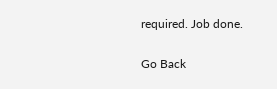required. Job done.

Go Back